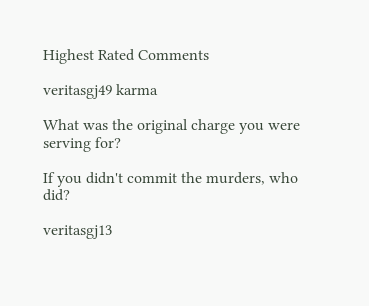Highest Rated Comments

veritasgj49 karma

What was the original charge you were serving for?

If you didn't commit the murders, who did?

veritasgj13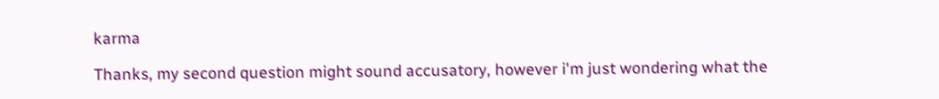karma

Thanks, my second question might sound accusatory, however i'm just wondering what the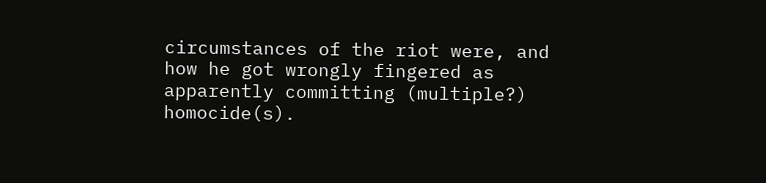circumstances of the riot were, and how he got wrongly fingered as apparently committing (multiple?) homocide(s).